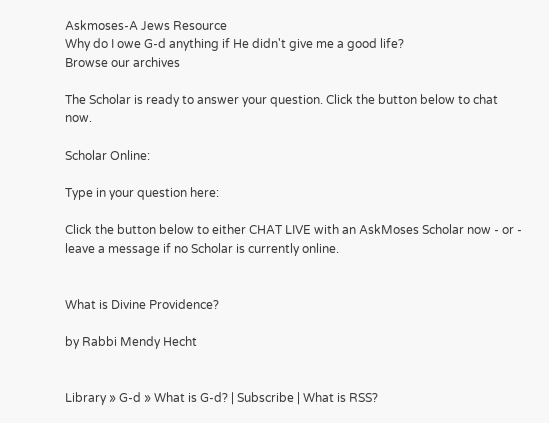Askmoses-A Jews Resource
Why do I owe G-d anything if He didn't give me a good life?
Browse our archives

The Scholar is ready to answer your question. Click the button below to chat now.

Scholar Online:

Type in your question here:

Click the button below to either CHAT LIVE with an AskMoses Scholar now - or - leave a message if no Scholar is currently online.


What is Divine Providence?

by Rabbi Mendy Hecht


Library » G-d » What is G-d? | Subscribe | What is RSS?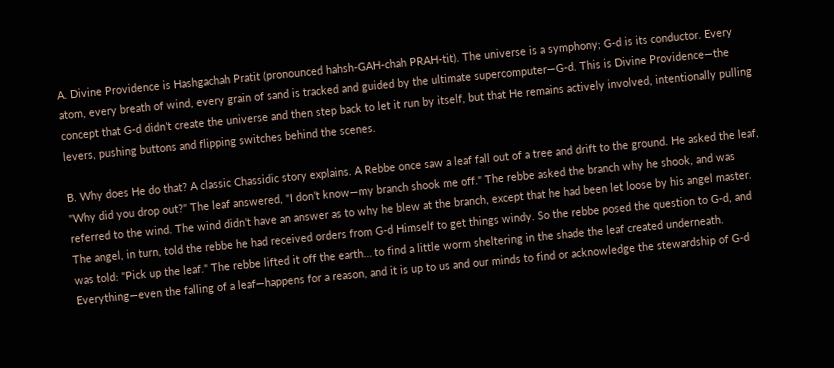A. Divine Providence is Hashgachah Pratit (pronounced hahsh-GAH-chah PRAH-tit). The universe is a symphony; G-d is its conductor. Every atom, every breath of wind, every grain of sand is tracked and guided by the ultimate supercomputer—G-d. This is Divine Providence—the concept that G-d didn’t create the universe and then step back to let it run by itself, but that He remains actively involved, intentionally pulling levers, pushing buttons and flipping switches behind the scenes.

B. Why does He do that? A classic Chassidic story explains. A Rebbe once saw a leaf fall out of a tree and drift to the ground. He asked the leaf, "Why did you drop out?" The leaf answered, "I don’t know—my branch shook me off." The rebbe asked the branch why he shook, and was referred to the wind. The wind didn’t have an answer as to why he blew at the branch, except that he had been let loose by his angel master. The angel, in turn, told the rebbe he had received orders from G-d Himself to get things windy. So the rebbe posed the question to G-d, and was told: "Pick up the leaf." The rebbe lifted it off the earth… to find a little worm sheltering in the shade the leaf created underneath. Everything—even the falling of a leaf—happens for a reason, and it is up to us and our minds to find or acknowledge the stewardship of G-d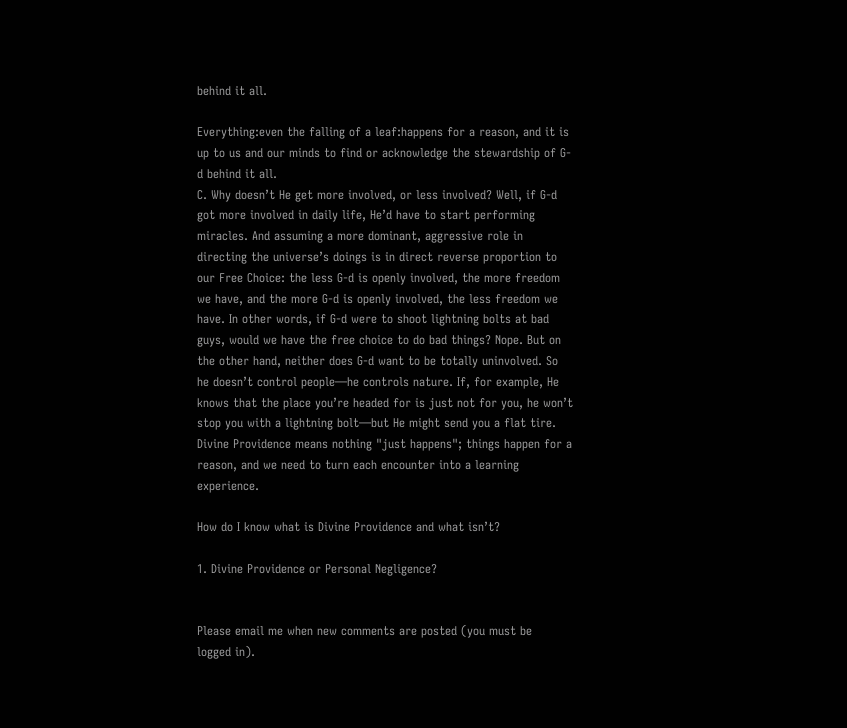behind it all.

Everything:even the falling of a leaf:happens for a reason, and it is up to us and our minds to find or acknowledge the stewardship of G-d behind it all.
C. Why doesn’t He get more involved, or less involved? Well, if G-d got more involved in daily life, He’d have to start performing miracles. And assuming a more dominant, aggressive role in directing the universe’s doings is in direct reverse proportion to our Free Choice: the less G-d is openly involved, the more freedom we have, and the more G-d is openly involved, the less freedom we have. In other words, if G-d were to shoot lightning bolts at bad guys, would we have the free choice to do bad things? Nope. But on the other hand, neither does G-d want to be totally uninvolved. So he doesn’t control people—he controls nature. If, for example, He knows that the place you’re headed for is just not for you, he won’t stop you with a lightning bolt—but He might send you a flat tire. Divine Providence means nothing "just happens"; things happen for a reason, and we need to turn each encounter into a learning experience.

How do I know what is Divine Providence and what isn’t?

1. Divine Providence or Personal Negligence?


Please email me when new comments are posted (you must be  logged in).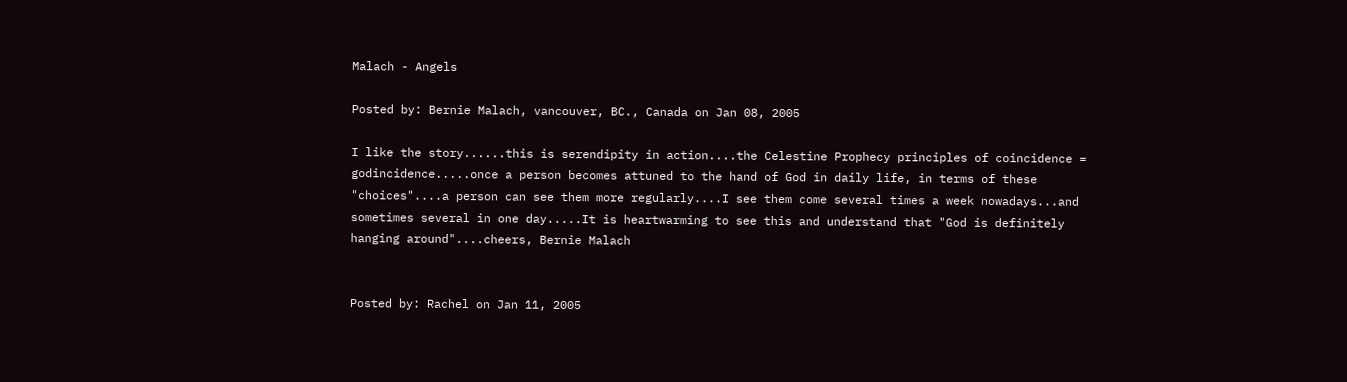Malach - Angels

Posted by: Bernie Malach, vancouver, BC., Canada on Jan 08, 2005

I like the story......this is serendipity in action....the Celestine Prophecy principles of coincidence = godincidence.....once a person becomes attuned to the hand of God in daily life, in terms of these "choices"....a person can see them more regularly....I see them come several times a week nowadays...and sometimes several in one day.....It is heartwarming to see this and understand that "God is definitely hanging around"....cheers, Bernie Malach


Posted by: Rachel on Jan 11, 2005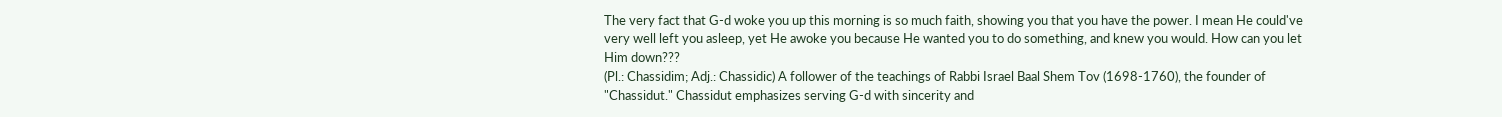The very fact that G-d woke you up this morning is so much faith, showing you that you have the power. I mean He could've very well left you asleep, yet He awoke you because He wanted you to do something, and knew you would. How can you let Him down???
(Pl.: Chassidim; Adj.: Chassidic) A follower of the teachings of Rabbi Israel Baal Shem Tov (1698-1760), the founder of "Chassidut." Chassidut emphasizes serving G-d with sincerity and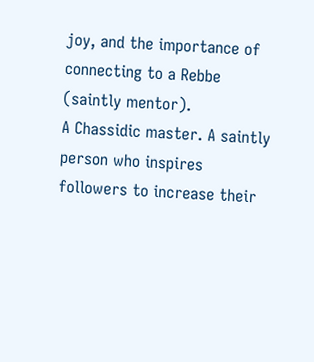joy, and the importance of connecting to a Rebbe (saintly mentor).
A Chassidic master. A saintly person who inspires followers to increase their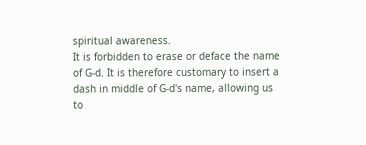spiritual awareness.
It is forbidden to erase or deface the name of G-d. It is therefore customary to insert a dash in middle of G-d's name, allowing us to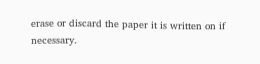erase or discard the paper it is written on if necessary.